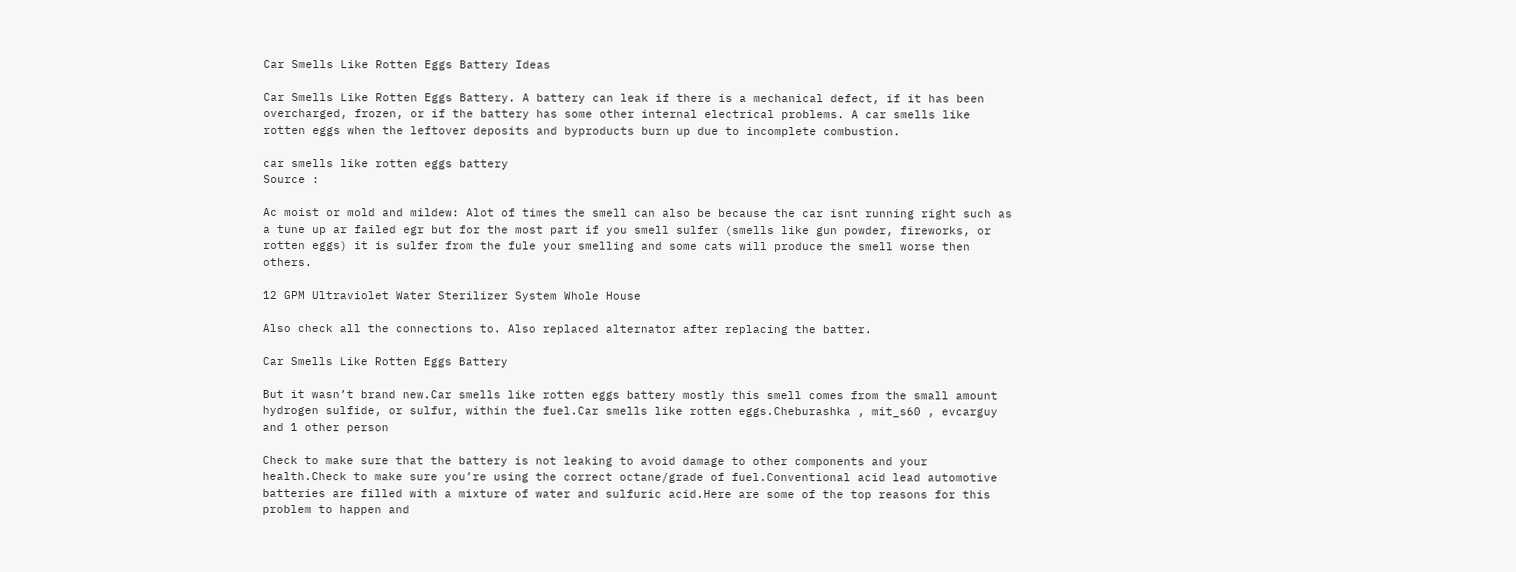Car Smells Like Rotten Eggs Battery Ideas

Car Smells Like Rotten Eggs Battery. A battery can leak if there is a mechanical defect, if it has been overcharged, frozen, or if the battery has some other internal electrical problems. A car smells like rotten eggs when the leftover deposits and byproducts burn up due to incomplete combustion.

car smells like rotten eggs battery
Source :

Ac moist or mold and mildew: Alot of times the smell can also be because the car isnt running right such as a tune up ar failed egr but for the most part if you smell sulfer (smells like gun powder, fireworks, or rotten eggs) it is sulfer from the fule your smelling and some cats will produce the smell worse then others.

12 GPM Ultraviolet Water Sterilizer System Whole House

Also check all the connections to. Also replaced alternator after replacing the batter.

Car Smells Like Rotten Eggs Battery

But it wasn’t brand new.Car smells like rotten eggs battery mostly this smell comes from the small amount hydrogen sulfide, or sulfur, within the fuel.Car smells like rotten eggs.Cheburashka , mit_s60 , evcarguy and 1 other person

Check to make sure that the battery is not leaking to avoid damage to other components and your health.Check to make sure you’re using the correct octane/grade of fuel.Conventional acid lead automotive batteries are filled with a mixture of water and sulfuric acid.Here are some of the top reasons for this problem to happen and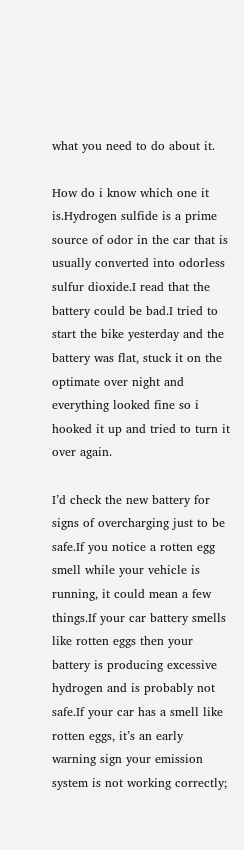what you need to do about it.

How do i know which one it is.Hydrogen sulfide is a prime source of odor in the car that is usually converted into odorless sulfur dioxide.I read that the battery could be bad.I tried to start the bike yesterday and the battery was flat, stuck it on the optimate over night and everything looked fine so i hooked it up and tried to turn it over again.

I’d check the new battery for signs of overcharging just to be safe.If you notice a rotten egg smell while your vehicle is running, it could mean a few things.If your car battery smells like rotten eggs then your battery is producing excessive hydrogen and is probably not safe.If your car has a smell like rotten eggs, it’s an early warning sign your emission system is not working correctly;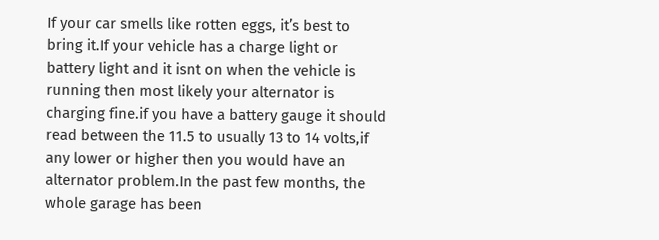If your car smells like rotten eggs, it’s best to bring it.If your vehicle has a charge light or battery light and it isnt on when the vehicle is running then most likely your alternator is charging fine.if you have a battery gauge it should read between the 11.5 to usually 13 to 14 volts,if any lower or higher then you would have an alternator problem.In the past few months, the whole garage has been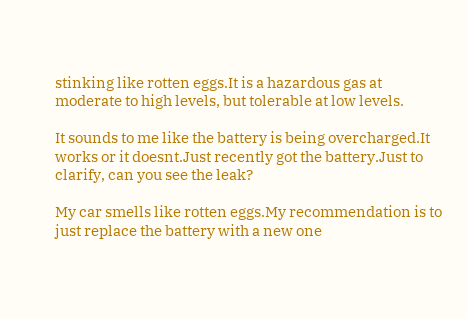stinking like rotten eggs.It is a hazardous gas at moderate to high levels, but tolerable at low levels.

It sounds to me like the battery is being overcharged.It works or it doesnt.Just recently got the battery.Just to clarify, can you see the leak?

My car smells like rotten eggs.My recommendation is to just replace the battery with a new one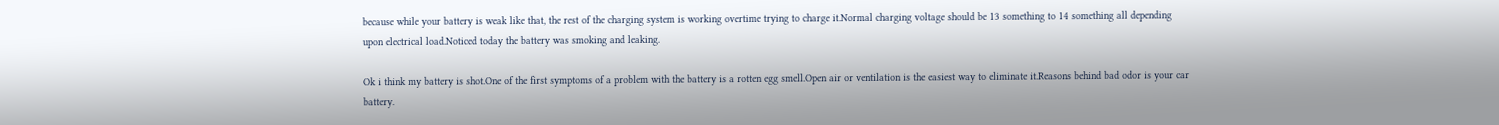because while your battery is weak like that, the rest of the charging system is working overtime trying to charge it.Normal charging voltage should be 13 something to 14 something all depending upon electrical load.Noticed today the battery was smoking and leaking.

Ok i think my battery is shot.One of the first symptoms of a problem with the battery is a rotten egg smell.Open air or ventilation is the easiest way to eliminate it.Reasons behind bad odor is your car battery.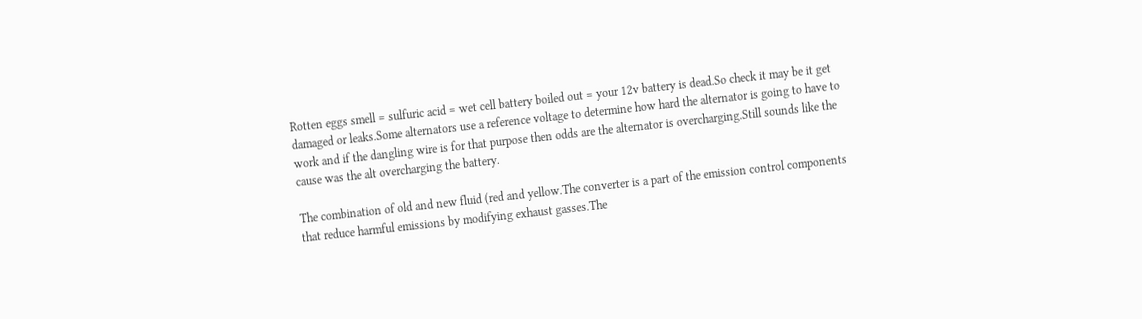Rotten eggs smell = sulfuric acid = wet cell battery boiled out = your 12v battery is dead.So check it may be it get damaged or leaks.Some alternators use a reference voltage to determine how hard the alternator is going to have to work and if the dangling wire is for that purpose then odds are the alternator is overcharging.Still sounds like the cause was the alt overcharging the battery.

The combination of old and new fluid (red and yellow.The converter is a part of the emission control components that reduce harmful emissions by modifying exhaust gasses.The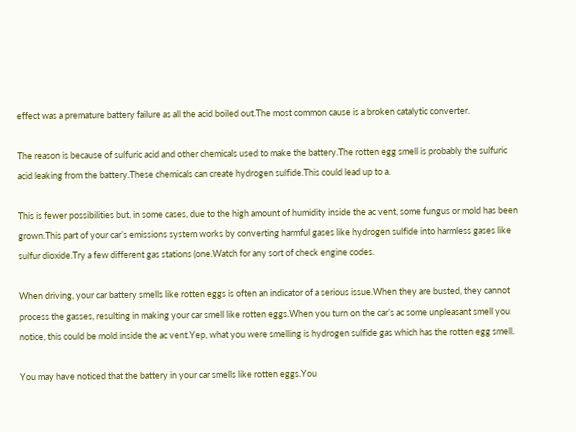effect was a premature battery failure as all the acid boiled out.The most common cause is a broken catalytic converter.

The reason is because of sulfuric acid and other chemicals used to make the battery.The rotten egg smell is probably the sulfuric acid leaking from the battery.These chemicals can create hydrogen sulfide.This could lead up to a.

This is fewer possibilities but, in some cases, due to the high amount of humidity inside the ac vent, some fungus or mold has been grown.This part of your car’s emissions system works by converting harmful gases like hydrogen sulfide into harmless gases like sulfur dioxide.Try a few different gas stations (one.Watch for any sort of check engine codes.

When driving, your car battery smells like rotten eggs is often an indicator of a serious issue.When they are busted, they cannot process the gasses, resulting in making your car smell like rotten eggs.When you turn on the car’s ac some unpleasant smell you notice, this could be mold inside the ac vent.Yep, what you were smelling is hydrogen sulfide gas which has the rotten egg smell.

You may have noticed that the battery in your car smells like rotten eggs.You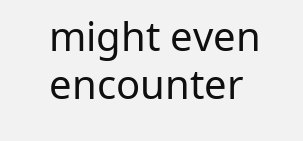might even encounter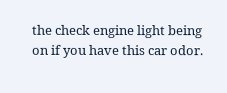the check engine light being on if you have this car odor.